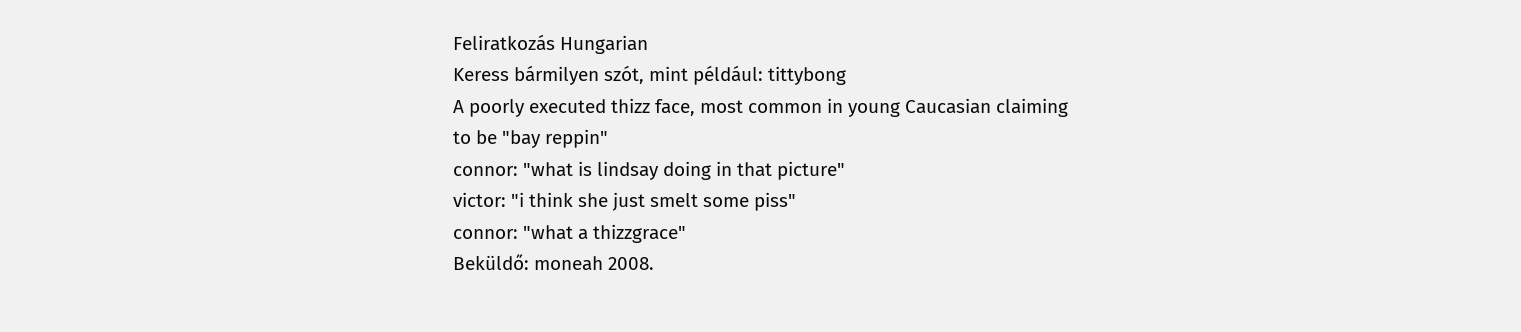Feliratkozás Hungarian
Keress bármilyen szót, mint például: tittybong
A poorly executed thizz face, most common in young Caucasian claiming to be "bay reppin"
connor: "what is lindsay doing in that picture"
victor: "i think she just smelt some piss"
connor: "what a thizzgrace"
Beküldő: moneah 2008.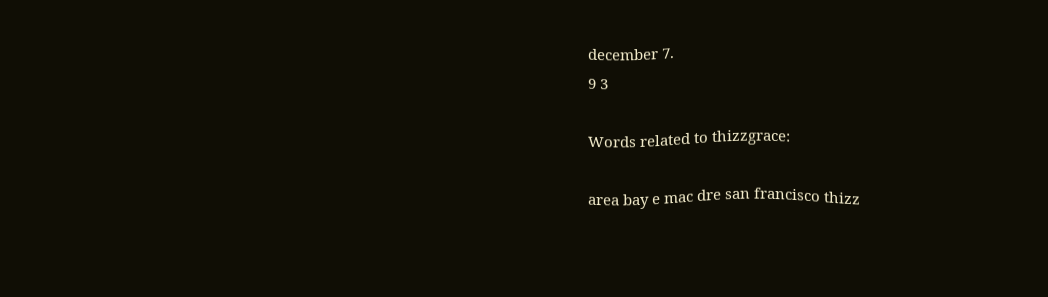december 7.
9 3

Words related to thizzgrace:

area bay e mac dre san francisco thizz